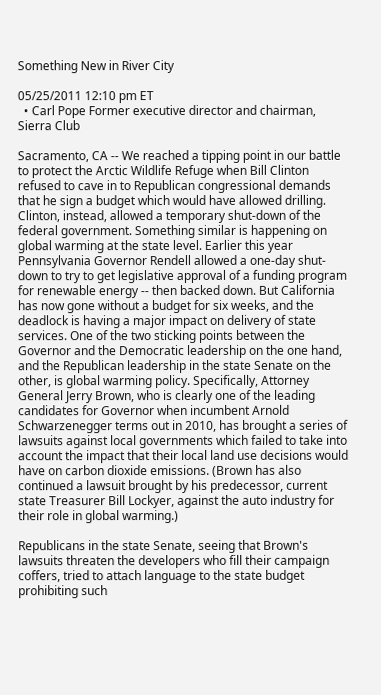Something New in River City

05/25/2011 12:10 pm ET
  • Carl Pope Former executive director and chairman, Sierra Club

Sacramento, CA -- We reached a tipping point in our battle to protect the Arctic Wildlife Refuge when Bill Clinton refused to cave in to Republican congressional demands that he sign a budget which would have allowed drilling. Clinton, instead, allowed a temporary shut-down of the federal government. Something similar is happening on global warming at the state level. Earlier this year Pennsylvania Governor Rendell allowed a one-day shut-down to try to get legislative approval of a funding program for renewable energy -- then backed down. But California has now gone without a budget for six weeks, and the deadlock is having a major impact on delivery of state services. One of the two sticking points between the Governor and the Democratic leadership on the one hand, and the Republican leadership in the state Senate on the other, is global warming policy. Specifically, Attorney General Jerry Brown, who is clearly one of the leading candidates for Governor when incumbent Arnold Schwarzenegger terms out in 2010, has brought a series of lawsuits against local governments which failed to take into account the impact that their local land use decisions would have on carbon dioxide emissions. (Brown has also continued a lawsuit brought by his predecessor, current state Treasurer Bill Lockyer, against the auto industry for their role in global warming.)

Republicans in the state Senate, seeing that Brown's lawsuits threaten the developers who fill their campaign coffers, tried to attach language to the state budget prohibiting such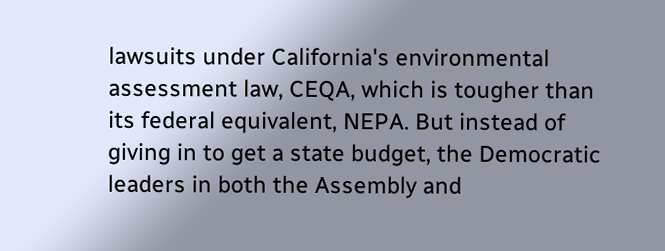lawsuits under California's environmental assessment law, CEQA, which is tougher than its federal equivalent, NEPA. But instead of giving in to get a state budget, the Democratic leaders in both the Assembly and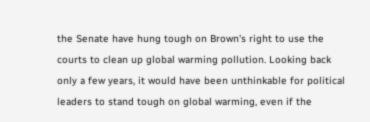the Senate have hung tough on Brown's right to use the courts to clean up global warming pollution. Looking back only a few years, it would have been unthinkable for political leaders to stand tough on global warming, even if the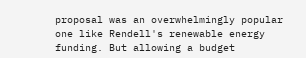proposal was an overwhelmingly popular one like Rendell's renewable energy funding. But allowing a budget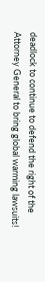deadlock to continue to defend the right of the Attorney General to bring global warming lawsuits!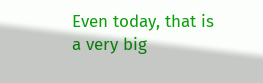Even today, that is a very big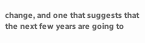change, and one that suggests that the next few years are going to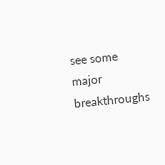see some major breakthroughs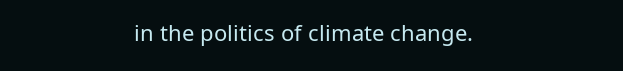in the politics of climate change.